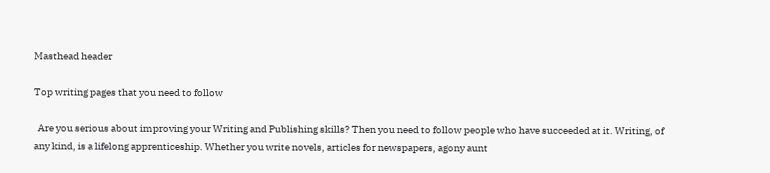Masthead header

Top writing pages that you need to follow

  Are you serious about improving your Writing and Publishing skills? Then you need to follow people who have succeeded at it. Writing, of any kind, is a lifelong apprenticeship. Whether you write novels, articles for newspapers, agony aunt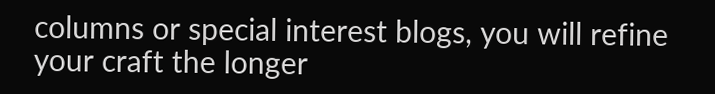columns or special interest blogs, you will refine your craft the longer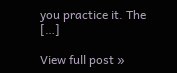you practice it. The […]

View full post »